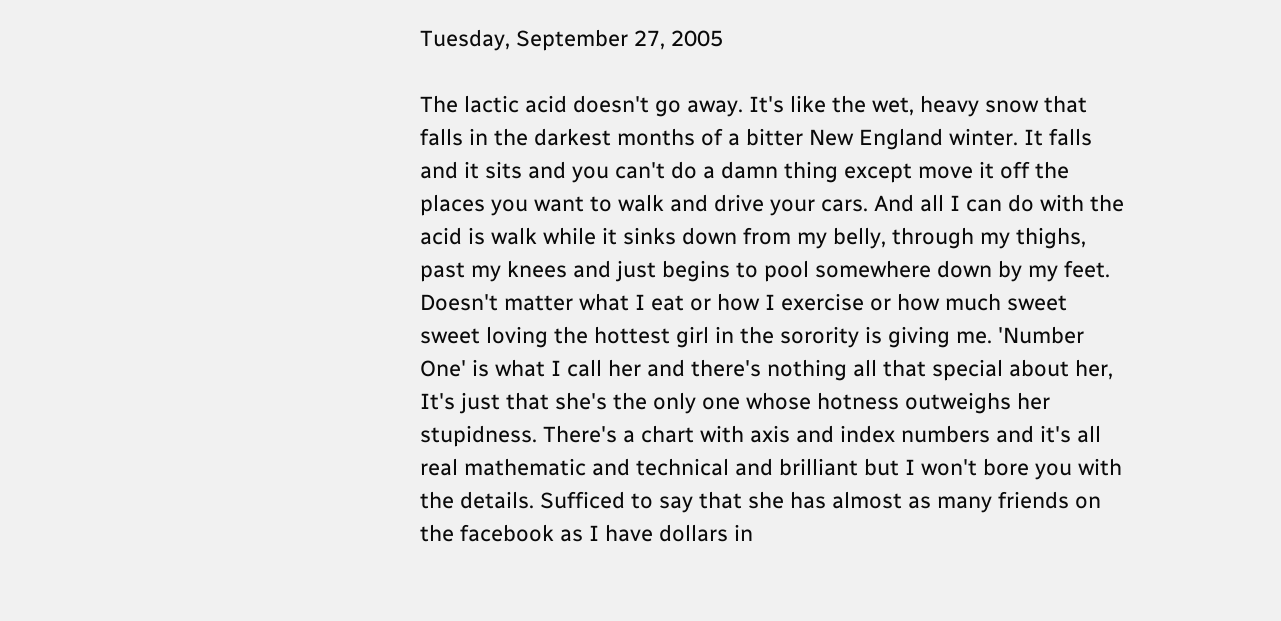Tuesday, September 27, 2005

The lactic acid doesn't go away. It's like the wet, heavy snow that falls in the darkest months of a bitter New England winter. It falls and it sits and you can't do a damn thing except move it off the places you want to walk and drive your cars. And all I can do with the acid is walk while it sinks down from my belly, through my thighs, past my knees and just begins to pool somewhere down by my feet. Doesn't matter what I eat or how I exercise or how much sweet sweet loving the hottest girl in the sorority is giving me. 'Number One' is what I call her and there's nothing all that special about her, It's just that she's the only one whose hotness outweighs her stupidness. There's a chart with axis and index numbers and it's all real mathematic and technical and brilliant but I won't bore you with the details. Sufficed to say that she has almost as many friends on the facebook as I have dollars in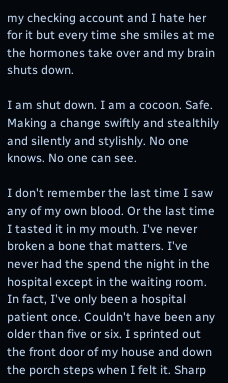my checking account and I hate her for it but every time she smiles at me the hormones take over and my brain shuts down.

I am shut down. I am a cocoon. Safe. Making a change swiftly and stealthily and silently and stylishly. No one knows. No one can see.

I don't remember the last time I saw any of my own blood. Or the last time I tasted it in my mouth. I've never broken a bone that matters. I've never had the spend the night in the hospital except in the waiting room. In fact, I've only been a hospital patient once. Couldn't have been any older than five or six. I sprinted out the front door of my house and down the porch steps when I felt it. Sharp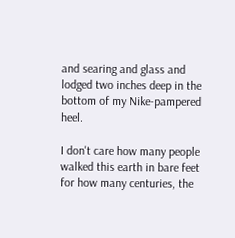and searing and glass and lodged two inches deep in the bottom of my Nike-pampered heel.

I don't care how many people walked this earth in bare feet for how many centuries, the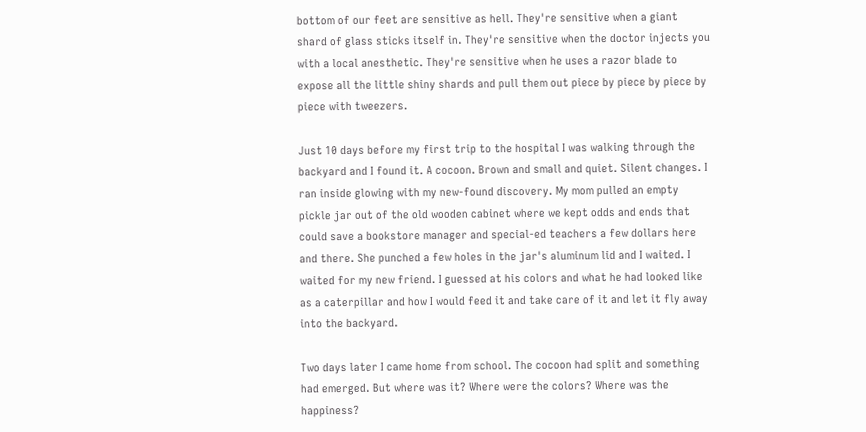bottom of our feet are sensitive as hell. They're sensitive when a giant shard of glass sticks itself in. They're sensitive when the doctor injects you with a local anesthetic. They're sensitive when he uses a razor blade to expose all the little shiny shards and pull them out piece by piece by piece by piece with tweezers.

Just 10 days before my first trip to the hospital I was walking through the backyard and I found it. A cocoon. Brown and small and quiet. Silent changes. I ran inside glowing with my new-found discovery. My mom pulled an empty pickle jar out of the old wooden cabinet where we kept odds and ends that could save a bookstore manager and special-ed teachers a few dollars here and there. She punched a few holes in the jar's aluminum lid and I waited. I waited for my new friend. I guessed at his colors and what he had looked like as a caterpillar and how I would feed it and take care of it and let it fly away into the backyard.

Two days later I came home from school. The cocoon had split and something had emerged. But where was it? Where were the colors? Where was the happiness?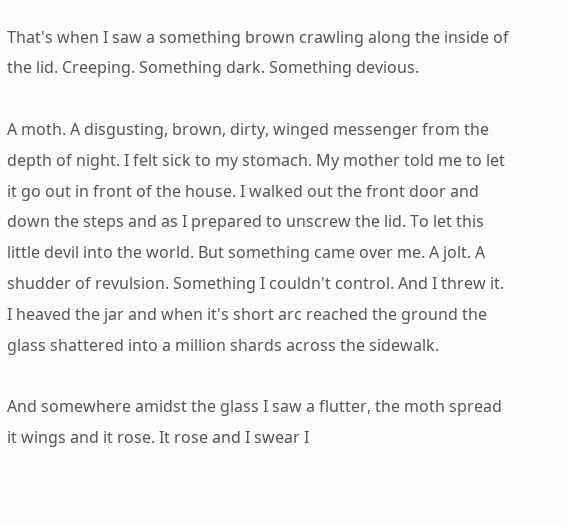That's when I saw a something brown crawling along the inside of the lid. Creeping. Something dark. Something devious.

A moth. A disgusting, brown, dirty, winged messenger from the depth of night. I felt sick to my stomach. My mother told me to let it go out in front of the house. I walked out the front door and down the steps and as I prepared to unscrew the lid. To let this little devil into the world. But something came over me. A jolt. A shudder of revulsion. Something I couldn't control. And I threw it. I heaved the jar and when it's short arc reached the ground the glass shattered into a million shards across the sidewalk.

And somewhere amidst the glass I saw a flutter, the moth spread it wings and it rose. It rose and I swear I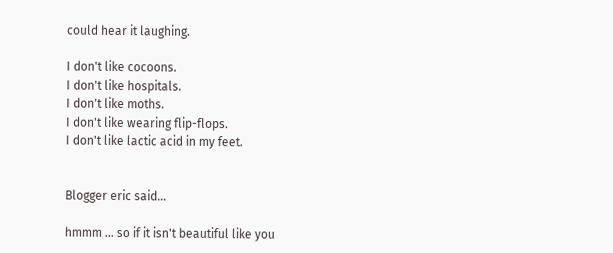could hear it laughing.

I don't like cocoons.
I don't like hospitals.
I don't like moths.
I don't like wearing flip-flops.
I don't like lactic acid in my feet.


Blogger eric said...

hmmm ... so if it isn't beautiful like you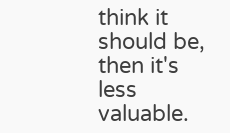think it should be, then it's less valuable.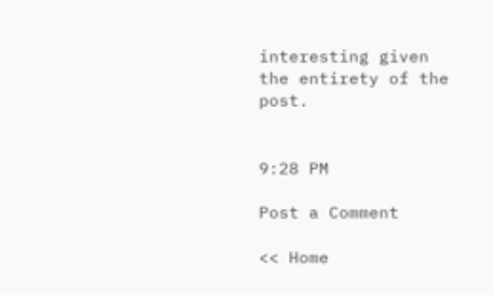interesting given the entirety of the post.


9:28 PM

Post a Comment

<< Home